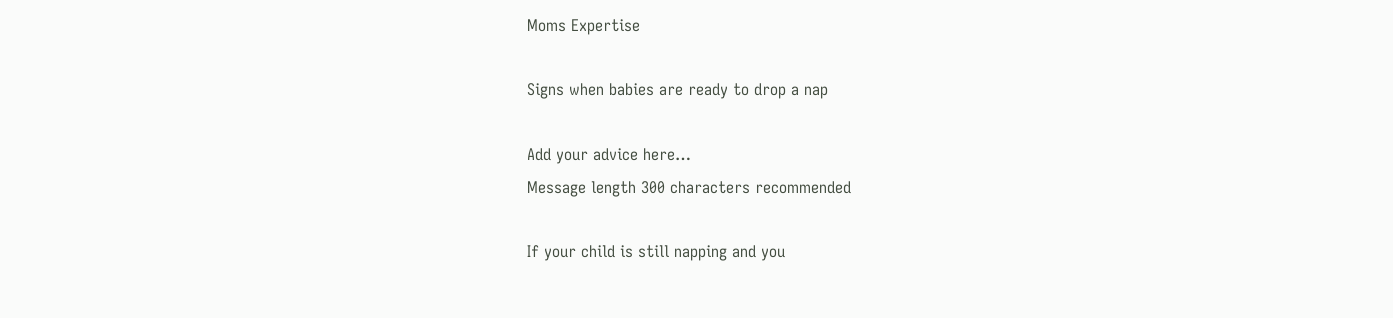Moms Expertise

Signs when babies are ready to drop a nap

Add your advice here…
Message length 300 characters recommended

If your child is still napping and you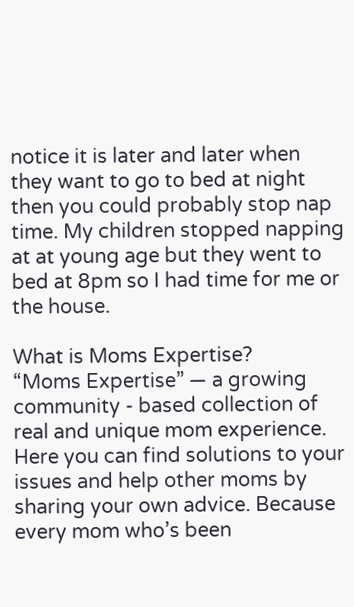notice it is later and later when they want to go to bed at night then you could probably stop nap time. My children stopped napping at at young age but they went to bed at 8pm so I had time for me or the house.

What is Moms Expertise?
“Moms Expertise” — a growing community - based collection of real and unique mom experience. Here you can find solutions to your issues and help other moms by sharing your own advice. Because every mom who’s been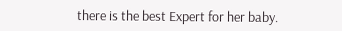there is the best Expert for her baby.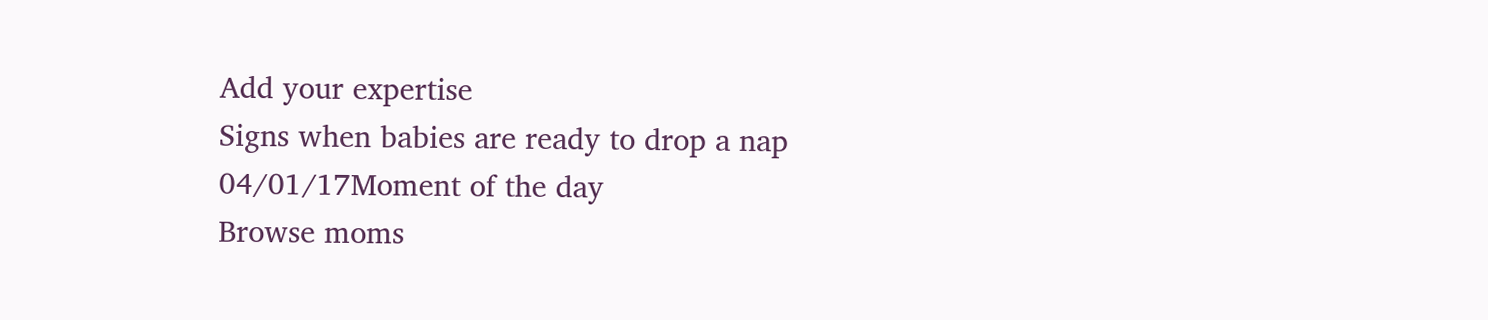Add your expertise
Signs when babies are ready to drop a nap
04/01/17Moment of the day
Browse moms